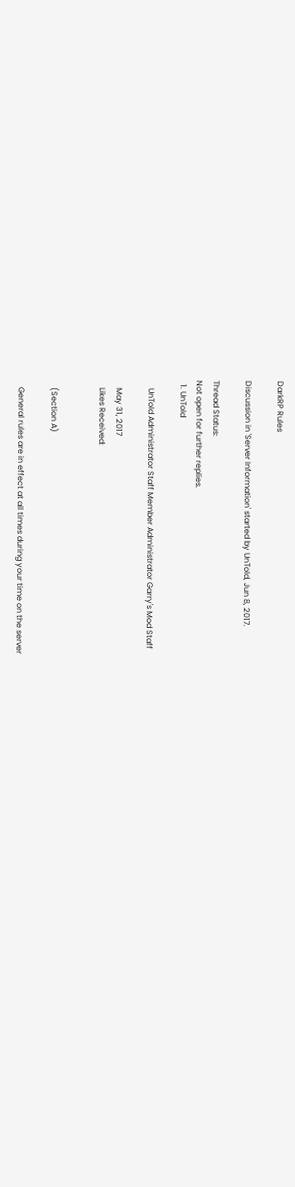DarkRP Rules

Discussion in 'Server Information' started by UnTold, Jun 8, 2017.

Thread Status:
Not open for further replies.
  1. UnTold

    UnTold Administrator Staff Member Administrator Garry's Mod Staff

    May 31, 2017
    Likes Received:


    (Section A)

    General rules are in effect at all times during your time on the server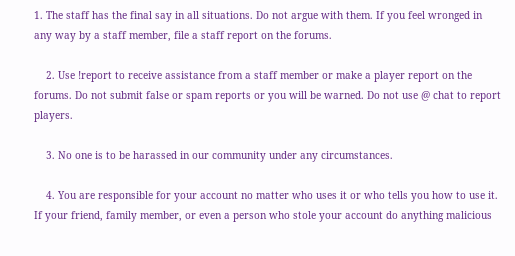1. The staff has the final say in all situations. Do not argue with them. If you feel wronged in any way by a staff member, file a staff report on the forums.

    2. Use !report to receive assistance from a staff member or make a player report on the forums. Do not submit false or spam reports or you will be warned. Do not use @ chat to report players.

    3. No one is to be harassed in our community under any circumstances.

    4. You are responsible for your account no matter who uses it or who tells you how to use it. If your friend, family member, or even a person who stole your account do anything malicious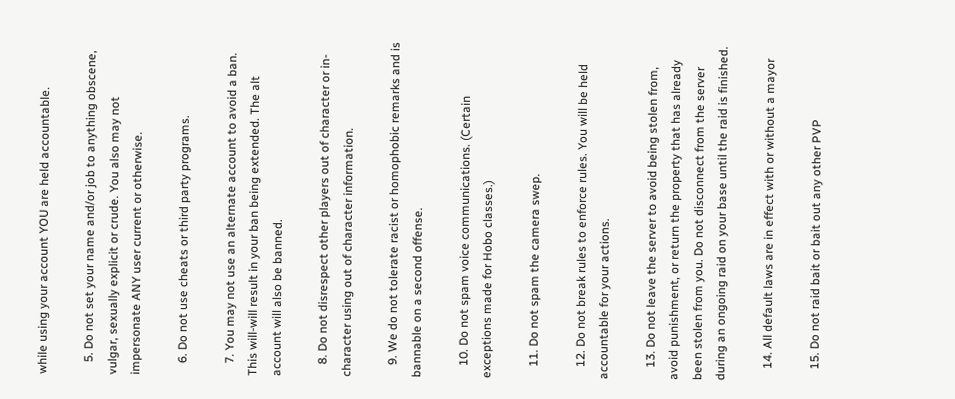while using your account YOU are held accountable.

    5. Do not set your name and/or job to anything obscene, vulgar, sexually explicit or crude. You also may not impersonate ANY user current or otherwise.

    6. Do not use cheats or third party programs.

    7. You may not use an alternate account to avoid a ban. This will-will result in your ban being extended. The alt account will also be banned.

    8. Do not disrespect other players out of character or in-character using out of character information.

    9. We do not tolerate racist or homophobic remarks and is bannable on a second offense.

    10. Do not spam voice communications. (Certain exceptions made for Hobo classes.)

    11. Do not spam the camera swep.

    12. Do not break rules to enforce rules. You will be held accountable for your actions.

    13. Do not leave the server to avoid being stolen from, avoid punishment, or return the property that has already been stolen from you. Do not disconnect from the server during an ongoing raid on your base until the raid is finished.

    14. All default laws are in effect with or without a mayor

    15. Do not raid bait or bait out any other PVP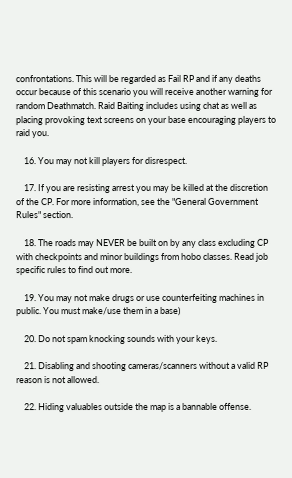confrontations. This will be regarded as Fail RP and if any deaths occur because of this scenario you will receive another warning for random Deathmatch. Raid Baiting includes using chat as well as placing provoking text screens on your base encouraging players to raid you.

    16. You may not kill players for disrespect.

    17. If you are resisting arrest you may be killed at the discretion of the CP. For more information, see the "General Government Rules" section.

    18. The roads may NEVER be built on by any class excluding CP with checkpoints and minor buildings from hobo classes. Read job specific rules to find out more.

    19. You may not make drugs or use counterfeiting machines in public. You must make/use them in a base)

    20. Do not spam knocking sounds with your keys.

    21. Disabling and shooting cameras/scanners without a valid RP reason is not allowed.

    22. Hiding valuables outside the map is a bannable offense.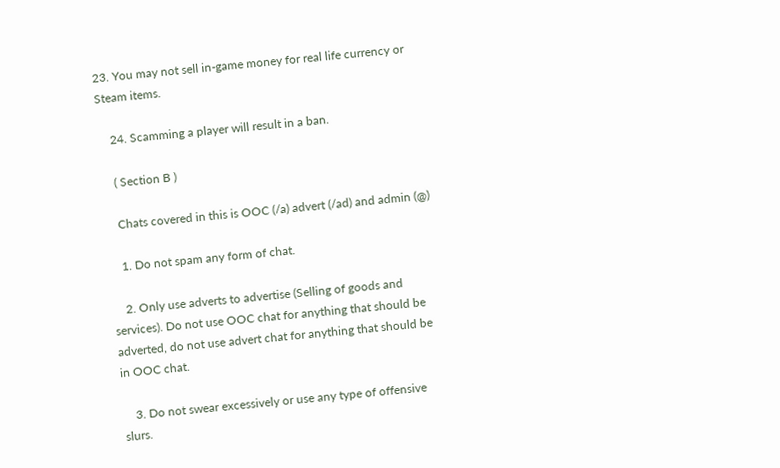23. You may not sell in-game money for real life currency or Steam items.

    24. Scamming a player will result in a ban.

    ( Section B )

    Chats covered in this is OOC (/a) advert (/ad) and admin (@)

    1. Do not spam any form of chat.

    2. Only use adverts to advertise (Selling of goods and services). Do not use OOC chat for anything that should be adverted, do not use advert chat for anything that should be in OOC chat.

    3. Do not swear excessively or use any type of offensive slurs.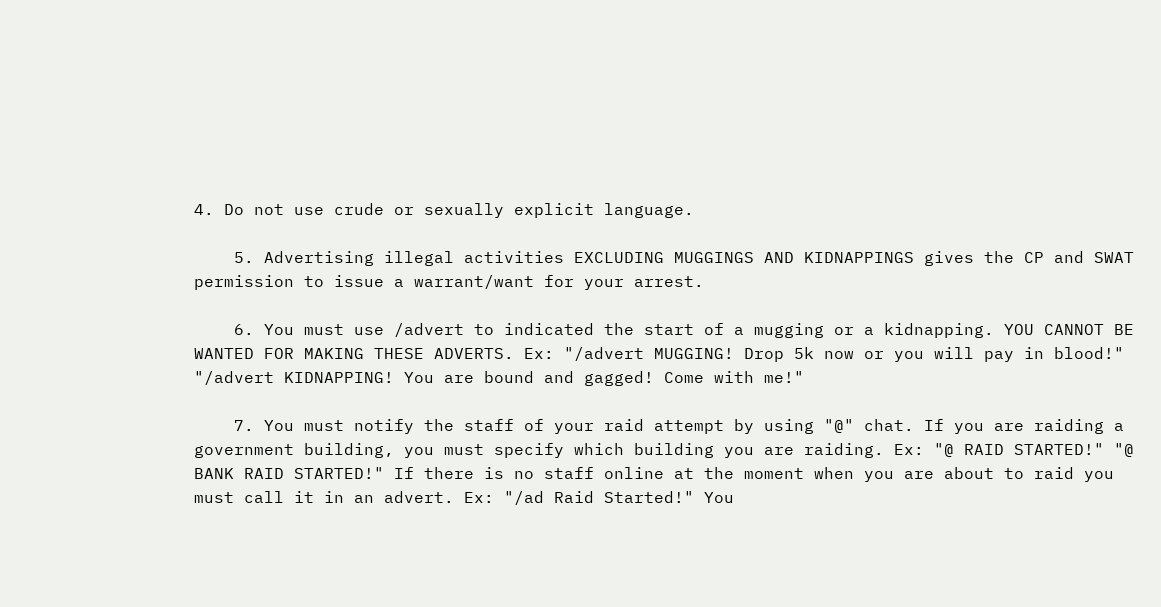4. Do not use crude or sexually explicit language.

    5. Advertising illegal activities EXCLUDING MUGGINGS AND KIDNAPPINGS gives the CP and SWAT permission to issue a warrant/want for your arrest.

    6. You must use /advert to indicated the start of a mugging or a kidnapping. YOU CANNOT BE WANTED FOR MAKING THESE ADVERTS. Ex: "/advert MUGGING! Drop 5k now or you will pay in blood!" "/advert KIDNAPPING! You are bound and gagged! Come with me!"

    7. You must notify the staff of your raid attempt by using "@" chat. If you are raiding a government building, you must specify which building you are raiding. Ex: "@ RAID STARTED!" "@ BANK RAID STARTED!" If there is no staff online at the moment when you are about to raid you must call it in an advert. Ex: "/ad Raid Started!" You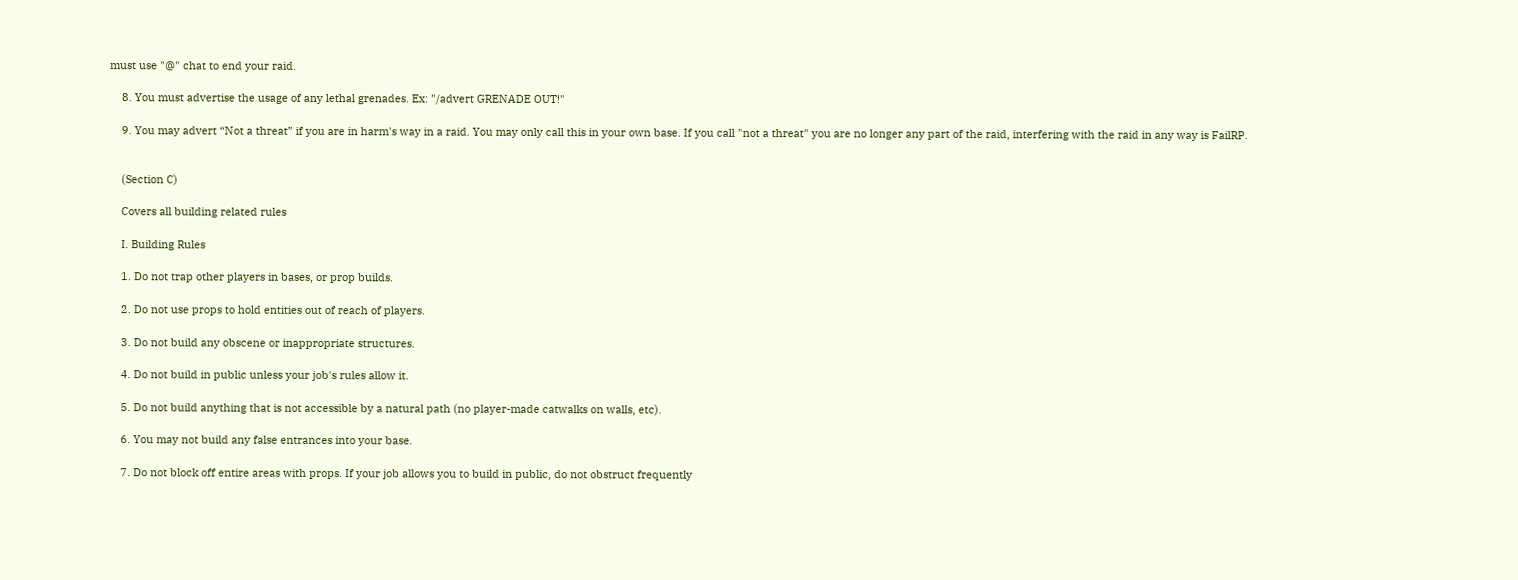must use "@" chat to end your raid.

    8. You must advertise the usage of any lethal grenades. Ex: "/advert GRENADE OUT!"

    9. You may advert “Not a threat” if you are in harm's way in a raid. You may only call this in your own base. If you call "not a threat" you are no longer any part of the raid, interfering with the raid in any way is FailRP.


    (Section C)

    Covers all building related rules

    I. Building Rules

    1. Do not trap other players in bases, or prop builds.

    2. Do not use props to hold entities out of reach of players.

    3. Do not build any obscene or inappropriate structures.

    4. Do not build in public unless your job's rules allow it.

    5. Do not build anything that is not accessible by a natural path (no player-made catwalks on walls, etc).

    6. You may not build any false entrances into your base.

    7. Do not block off entire areas with props. If your job allows you to build in public, do not obstruct frequently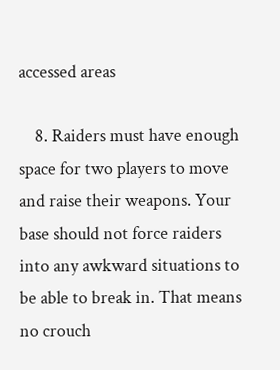accessed areas

    8. Raiders must have enough space for two players to move and raise their weapons. Your base should not force raiders into any awkward situations to be able to break in. That means no crouch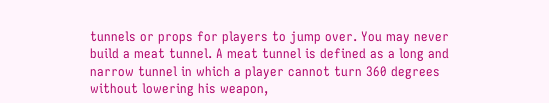tunnels or props for players to jump over. You may never build a meat tunnel. A meat tunnel is defined as a long and narrow tunnel in which a player cannot turn 360 degrees without lowering his weapon,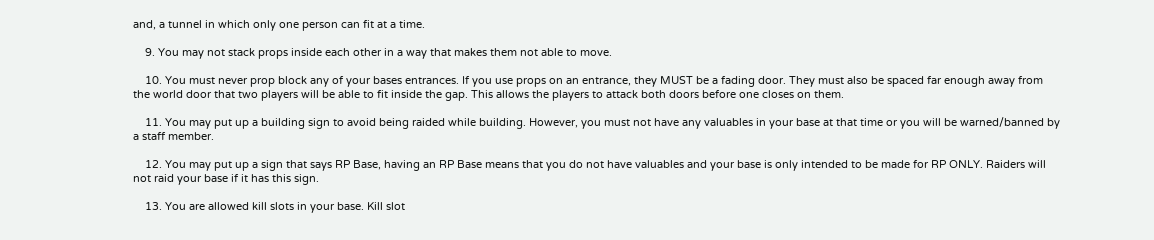and, a tunnel in which only one person can fit at a time.

    9. You may not stack props inside each other in a way that makes them not able to move.

    10. You must never prop block any of your bases entrances. If you use props on an entrance, they MUST be a fading door. They must also be spaced far enough away from the world door that two players will be able to fit inside the gap. This allows the players to attack both doors before one closes on them.

    11. You may put up a building sign to avoid being raided while building. However, you must not have any valuables in your base at that time or you will be warned/banned by a staff member.

    12. You may put up a sign that says RP Base, having an RP Base means that you do not have valuables and your base is only intended to be made for RP ONLY. Raiders will not raid your base if it has this sign.

    13. You are allowed kill slots in your base. Kill slot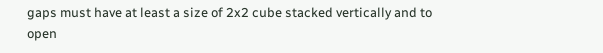gaps must have at least a size of 2x2 cube stacked vertically and to open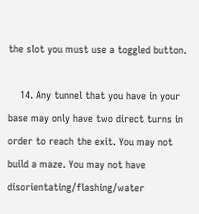the slot you must use a toggled button.

    14. Any tunnel that you have in your base may only have two direct turns in order to reach the exit. You may not build a maze. You may not have disorientating/flashing/water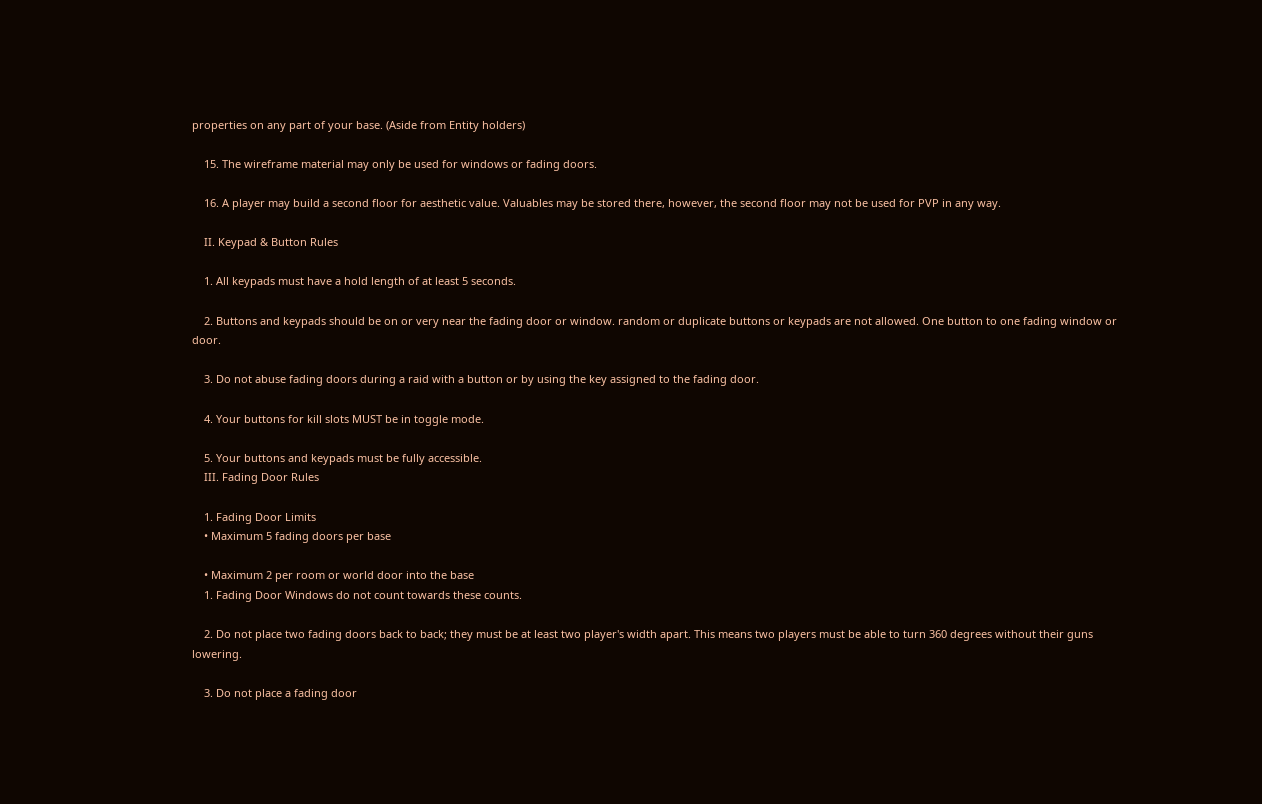properties on any part of your base. (Aside from Entity holders)

    15. The wireframe material may only be used for windows or fading doors.

    16. A player may build a second floor for aesthetic value. Valuables may be stored there, however, the second floor may not be used for PVP in any way.

    II. Keypad & Button Rules

    1. All keypads must have a hold length of at least 5 seconds.

    2. Buttons and keypads should be on or very near the fading door or window. random or duplicate buttons or keypads are not allowed. One button to one fading window or door.

    3. Do not abuse fading doors during a raid with a button or by using the key assigned to the fading door.

    4. Your buttons for kill slots MUST be in toggle mode.

    5. Your buttons and keypads must be fully accessible.
    III. Fading Door Rules

    1. Fading Door Limits
    • Maximum 5 fading doors per base

    • Maximum 2 per room or world door into the base
    1. Fading Door Windows do not count towards these counts.

    2. Do not place two fading doors back to back; they must be at least two player's width apart. This means two players must be able to turn 360 degrees without their guns lowering.

    3. Do not place a fading door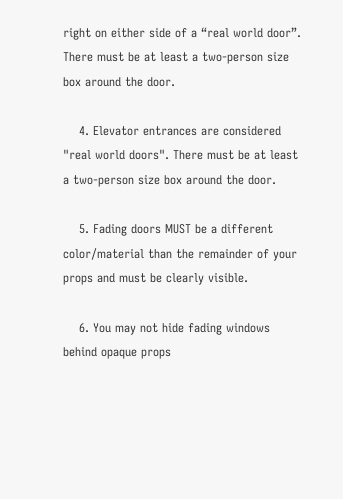right on either side of a “real world door”. There must be at least a two-person size box around the door.

    4. Elevator entrances are considered "real world doors". There must be at least a two-person size box around the door.

    5. Fading doors MUST be a different color/material than the remainder of your props and must be clearly visible.

    6. You may not hide fading windows behind opaque props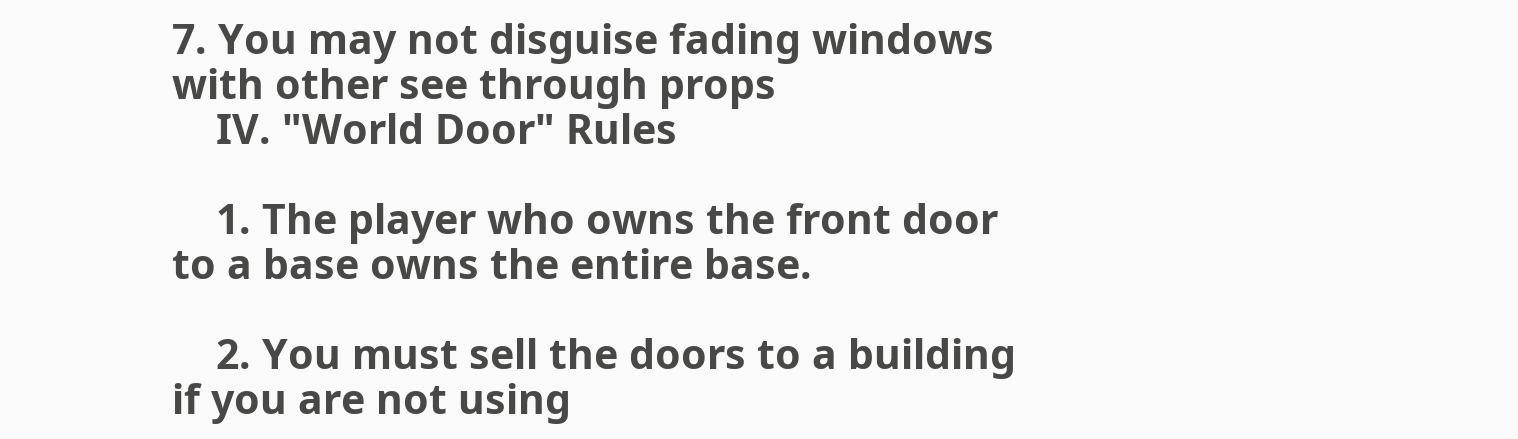7. You may not disguise fading windows with other see through props
    IV. "World Door" Rules

    1. The player who owns the front door to a base owns the entire base.

    2. You must sell the doors to a building if you are not using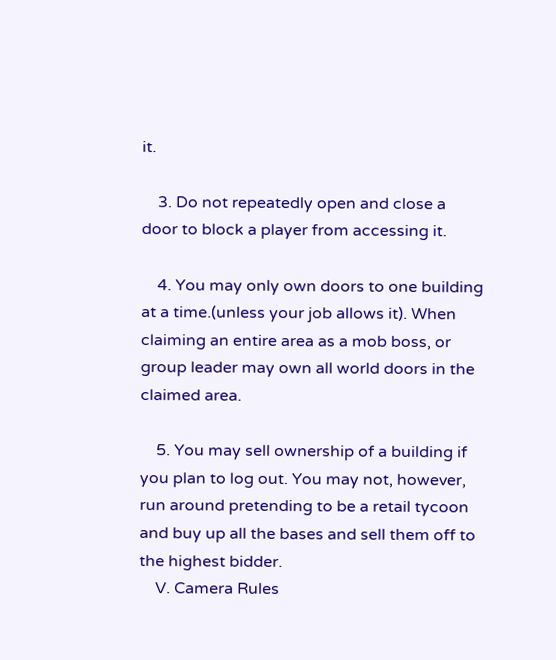it.

    3. Do not repeatedly open and close a door to block a player from accessing it.

    4. You may only own doors to one building at a time.(unless your job allows it). When claiming an entire area as a mob boss, or group leader may own all world doors in the claimed area.

    5. You may sell ownership of a building if you plan to log out. You may not, however, run around pretending to be a retail tycoon and buy up all the bases and sell them off to the highest bidder.
    V. Camera Rules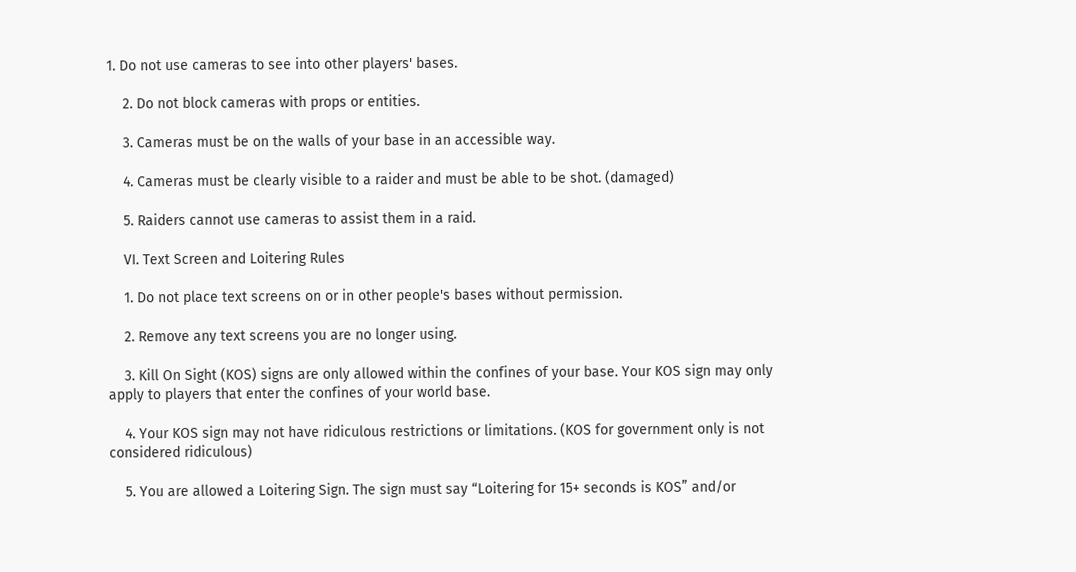1. Do not use cameras to see into other players' bases.

    2. Do not block cameras with props or entities.

    3. Cameras must be on the walls of your base in an accessible way.

    4. Cameras must be clearly visible to a raider and must be able to be shot. (damaged)

    5. Raiders cannot use cameras to assist them in a raid.

    VI. Text Screen and Loitering Rules

    1. Do not place text screens on or in other people's bases without permission.

    2. Remove any text screens you are no longer using.

    3. Kill On Sight (KOS) signs are only allowed within the confines of your base. Your KOS sign may only apply to players that enter the confines of your world base.

    4. Your KOS sign may not have ridiculous restrictions or limitations. (KOS for government only is not considered ridiculous)

    5. You are allowed a Loitering Sign. The sign must say “Loitering for 15+ seconds is KOS” and/or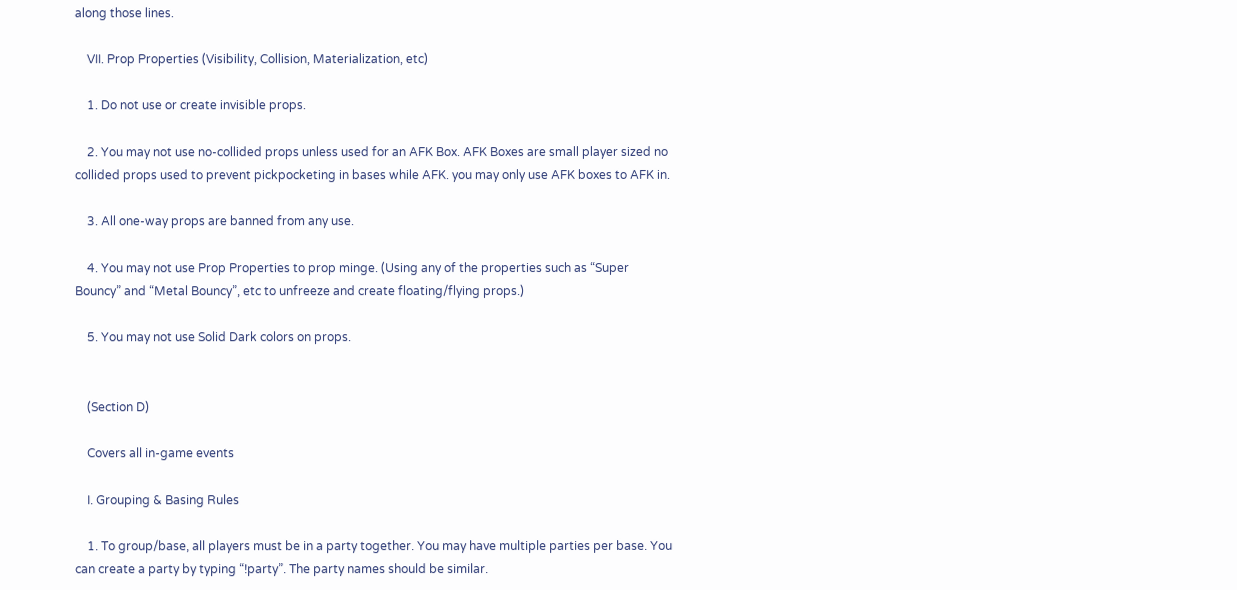along those lines.

    VII. Prop Properties (Visibility, Collision, Materialization, etc)

    1. Do not use or create invisible props.

    2. You may not use no-collided props unless used for an AFK Box. AFK Boxes are small player sized no collided props used to prevent pickpocketing in bases while AFK. you may only use AFK boxes to AFK in.

    3. All one-way props are banned from any use.

    4. You may not use Prop Properties to prop minge. (Using any of the properties such as “Super Bouncy” and “Metal Bouncy”, etc to unfreeze and create floating/flying props.)

    5. You may not use Solid Dark colors on props.


    (Section D)

    Covers all in-game events

    I. Grouping & Basing Rules

    1. To group/base, all players must be in a party together. You may have multiple parties per base. You can create a party by typing “!party”. The party names should be similar.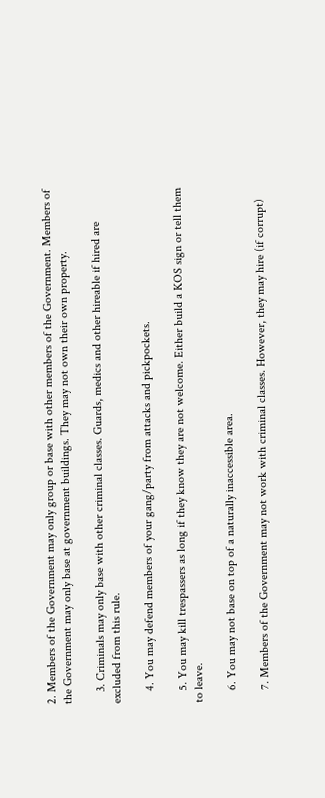2. Members of the Government may only group or base with other members of the Government. Members of the Government may only base at government buildings. They may not own their own property.

    3. Criminals may only base with other criminal classes. Guards, medics and other hireable if hired are excluded from this rule.

    4. You may defend members of your gang/party from attacks and pickpockets.

    5. You may kill trespassers as long if they know they are not welcome. Either build a KOS sign or tell them to leave.

    6. You may not base on top of a naturally inaccessible area.

    7. Members of the Government may not work with criminal classes. However, they may hire (if corrupt)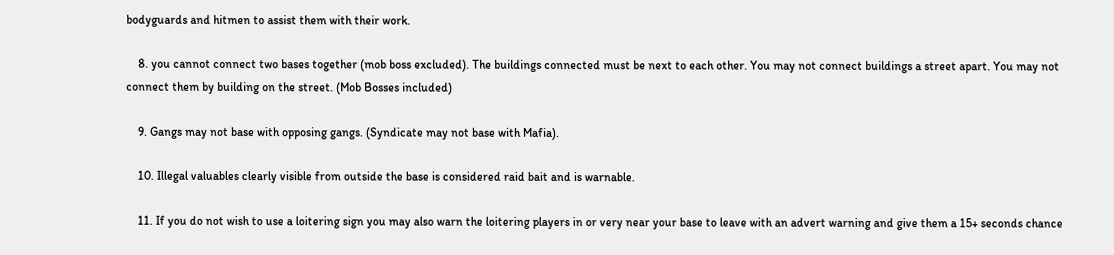bodyguards and hitmen to assist them with their work.

    8. you cannot connect two bases together (mob boss excluded). The buildings connected must be next to each other. You may not connect buildings a street apart. You may not connect them by building on the street. (Mob Bosses included)

    9. Gangs may not base with opposing gangs. (Syndicate may not base with Mafia).

    10. Illegal valuables clearly visible from outside the base is considered raid bait and is warnable.

    11. If you do not wish to use a loitering sign you may also warn the loitering players in or very near your base to leave with an advert warning and give them a 15+ seconds chance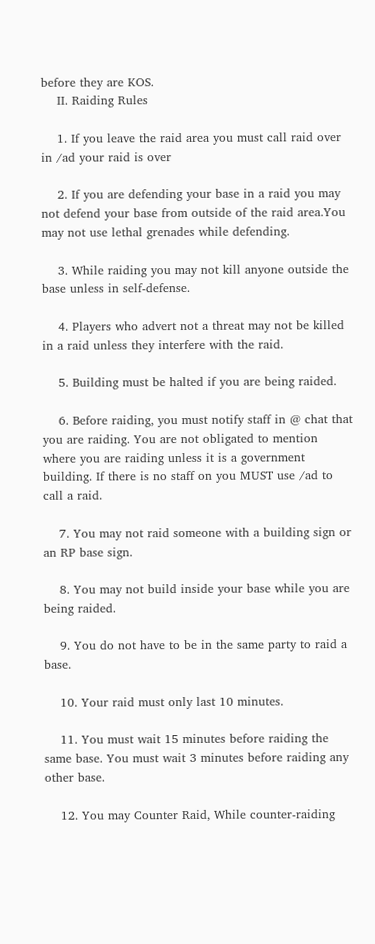before they are KOS.
    II. Raiding Rules

    1. If you leave the raid area you must call raid over in /ad your raid is over

    2. If you are defending your base in a raid you may not defend your base from outside of the raid area.You may not use lethal grenades while defending.

    3. While raiding you may not kill anyone outside the base unless in self-defense.

    4. Players who advert not a threat may not be killed in a raid unless they interfere with the raid.

    5. Building must be halted if you are being raided.

    6. Before raiding, you must notify staff in @ chat that you are raiding. You are not obligated to mention where you are raiding unless it is a government building. If there is no staff on you MUST use /ad to call a raid.

    7. You may not raid someone with a building sign or an RP base sign.

    8. You may not build inside your base while you are being raided.

    9. You do not have to be in the same party to raid a base.

    10. Your raid must only last 10 minutes.

    11. You must wait 15 minutes before raiding the same base. You must wait 3 minutes before raiding any other base.

    12. You may Counter Raid, While counter-raiding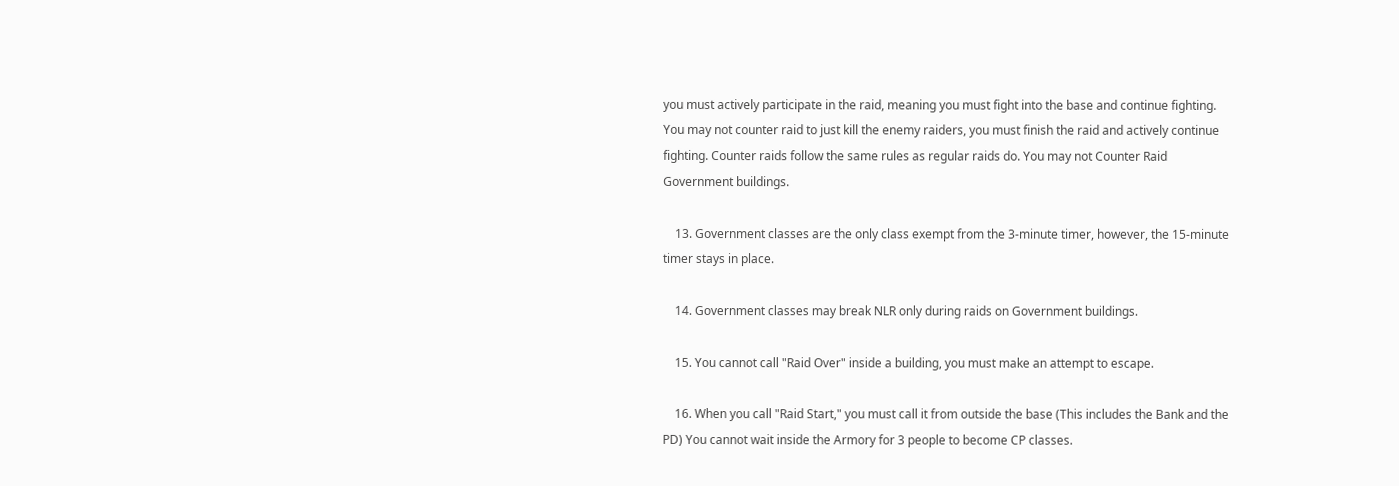you must actively participate in the raid, meaning you must fight into the base and continue fighting. You may not counter raid to just kill the enemy raiders, you must finish the raid and actively continue fighting. Counter raids follow the same rules as regular raids do. You may not Counter Raid Government buildings.

    13. Government classes are the only class exempt from the 3-minute timer, however, the 15-minute timer stays in place.

    14. Government classes may break NLR only during raids on Government buildings.

    15. You cannot call "Raid Over" inside a building, you must make an attempt to escape.

    16. When you call "Raid Start," you must call it from outside the base (This includes the Bank and the PD) You cannot wait inside the Armory for 3 people to become CP classes.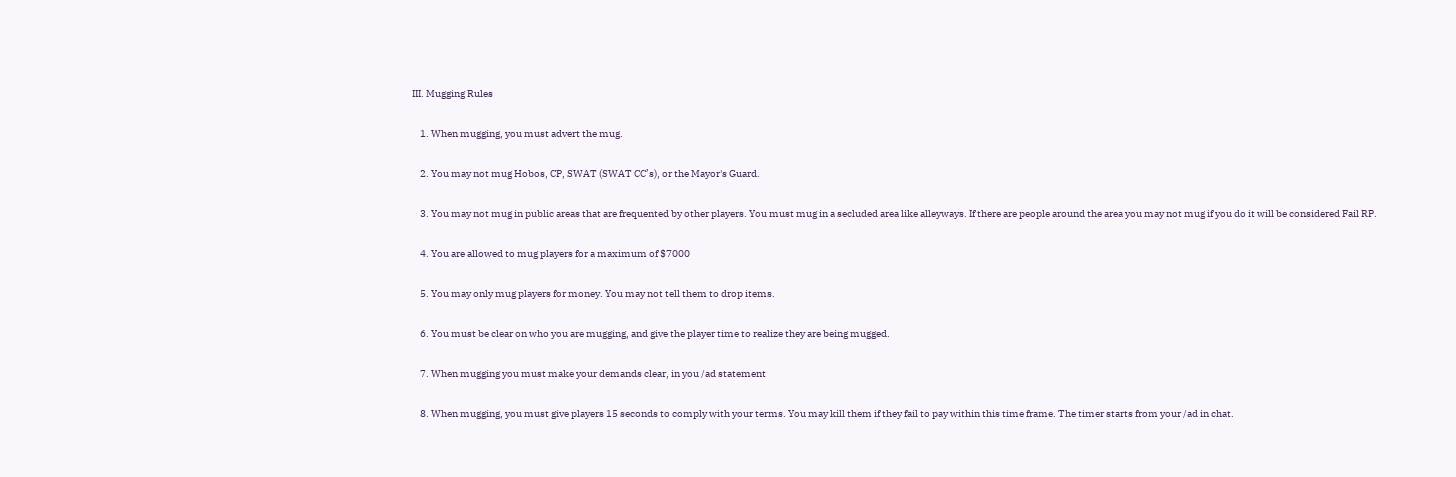III. Mugging Rules

    1. When mugging, you must advert the mug.

    2. You may not mug Hobos, CP, SWAT (SWAT CC’s), or the Mayor's Guard.

    3. You may not mug in public areas that are frequented by other players. You must mug in a secluded area like alleyways. If there are people around the area you may not mug if you do it will be considered Fail RP.

    4. You are allowed to mug players for a maximum of $7000

    5. You may only mug players for money. You may not tell them to drop items.

    6. You must be clear on who you are mugging, and give the player time to realize they are being mugged.

    7. When mugging you must make your demands clear, in you /ad statement

    8. When mugging, you must give players 15 seconds to comply with your terms. You may kill them if they fail to pay within this time frame. The timer starts from your /ad in chat.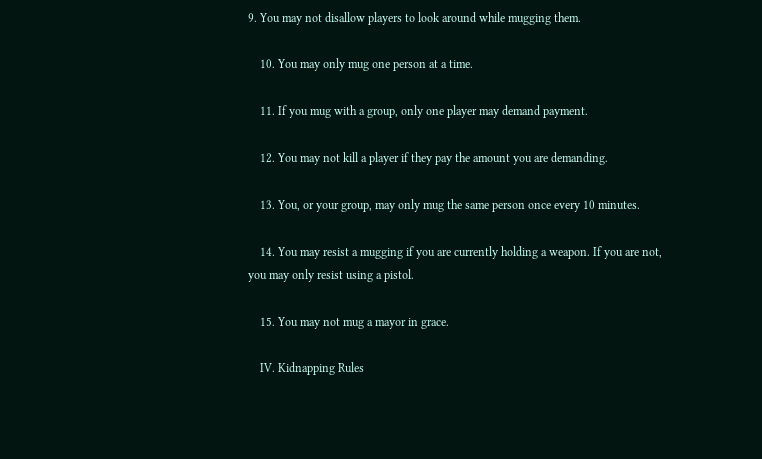9. You may not disallow players to look around while mugging them.

    10. You may only mug one person at a time.

    11. If you mug with a group, only one player may demand payment.

    12. You may not kill a player if they pay the amount you are demanding.

    13. You, or your group, may only mug the same person once every 10 minutes.

    14. You may resist a mugging if you are currently holding a weapon. If you are not, you may only resist using a pistol.

    15. You may not mug a mayor in grace.

    IV. Kidnapping Rules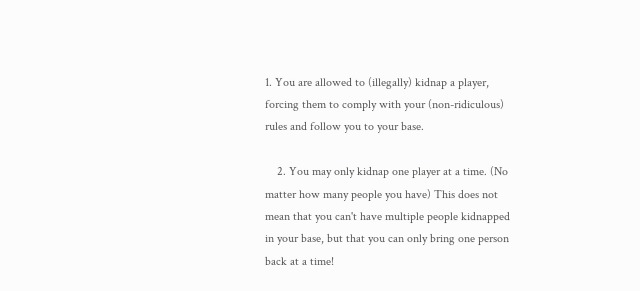1. You are allowed to (illegally) kidnap a player, forcing them to comply with your (non-ridiculous) rules and follow you to your base.

    2. You may only kidnap one player at a time. (No matter how many people you have) This does not mean that you can't have multiple people kidnapped in your base, but that you can only bring one person back at a time!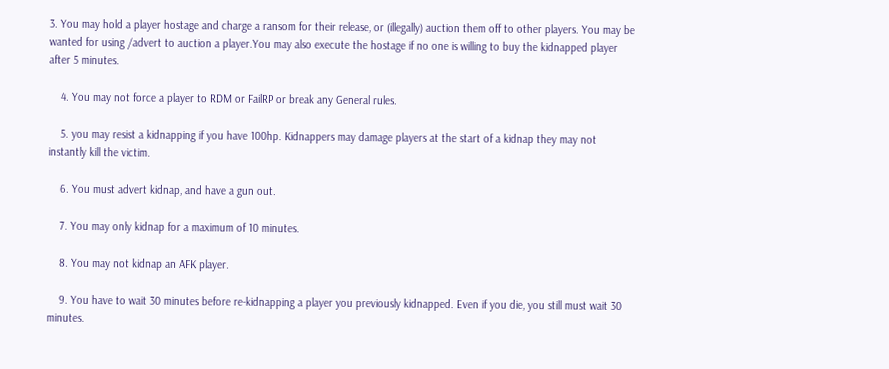3. You may hold a player hostage and charge a ransom for their release, or (illegally) auction them off to other players. You may be wanted for using /advert to auction a player.You may also execute the hostage if no one is willing to buy the kidnapped player after 5 minutes.

    4. You may not force a player to RDM or FailRP or break any General rules.

    5. you may resist a kidnapping if you have 100hp. Kidnappers may damage players at the start of a kidnap they may not instantly kill the victim.

    6. You must advert kidnap, and have a gun out.

    7. You may only kidnap for a maximum of 10 minutes.

    8. You may not kidnap an AFK player.

    9. You have to wait 30 minutes before re-kidnapping a player you previously kidnapped. Even if you die, you still must wait 30 minutes.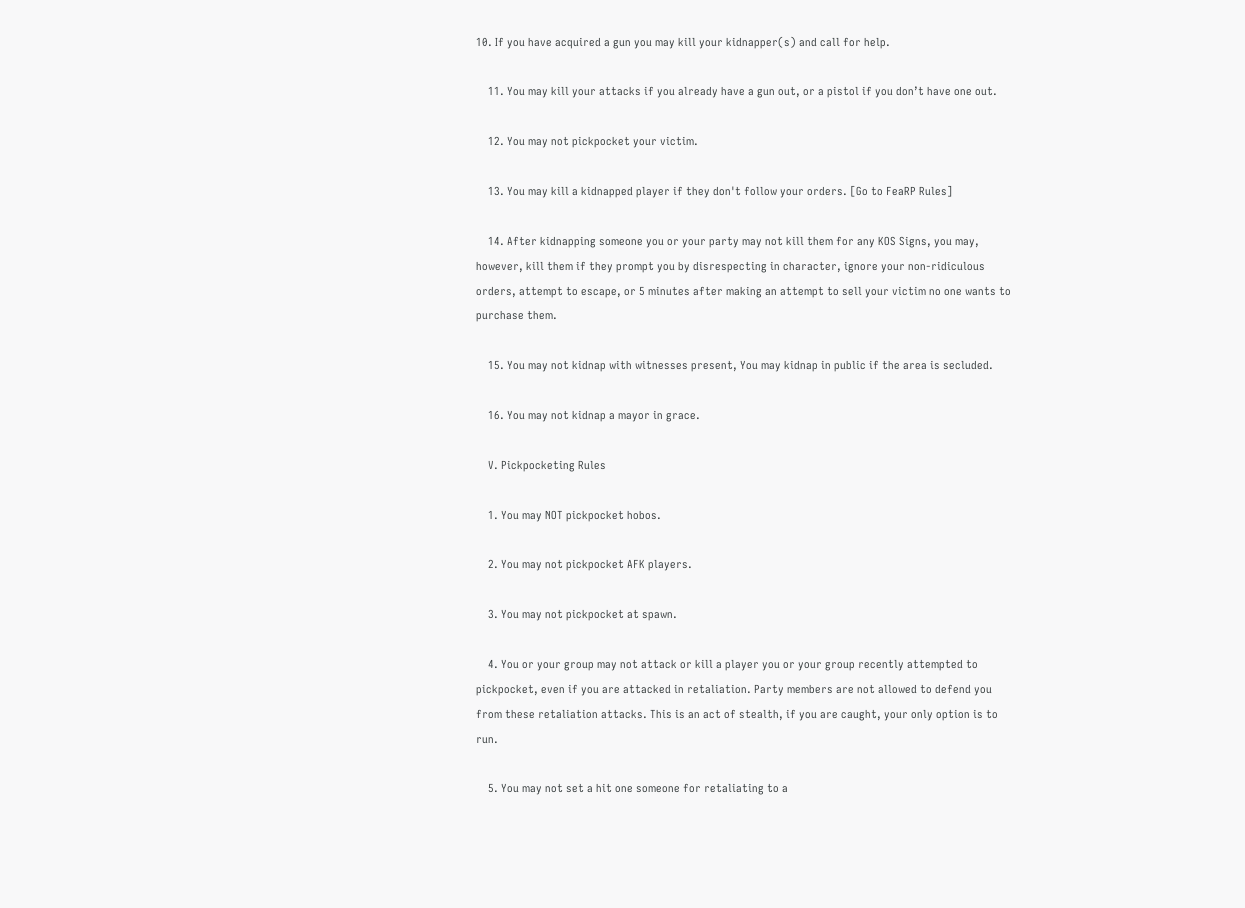10. If you have acquired a gun you may kill your kidnapper(s) and call for help.

    11. You may kill your attacks if you already have a gun out, or a pistol if you don’t have one out.

    12. You may not pickpocket your victim.

    13. You may kill a kidnapped player if they don't follow your orders. [Go to FeaRP Rules]

    14. After kidnapping someone you or your party may not kill them for any KOS Signs, you may, however, kill them if they prompt you by disrespecting in character, ignore your non-ridiculous orders, attempt to escape, or 5 minutes after making an attempt to sell your victim no one wants to purchase them.

    15. You may not kidnap with witnesses present, You may kidnap in public if the area is secluded.

    16. You may not kidnap a mayor in grace.

    V. Pickpocketing Rules

    1. You may NOT pickpocket hobos.

    2. You may not pickpocket AFK players.

    3. You may not pickpocket at spawn.

    4. You or your group may not attack or kill a player you or your group recently attempted to pickpocket, even if you are attacked in retaliation. Party members are not allowed to defend you from these retaliation attacks. This is an act of stealth, if you are caught, your only option is to run.

    5. You may not set a hit one someone for retaliating to a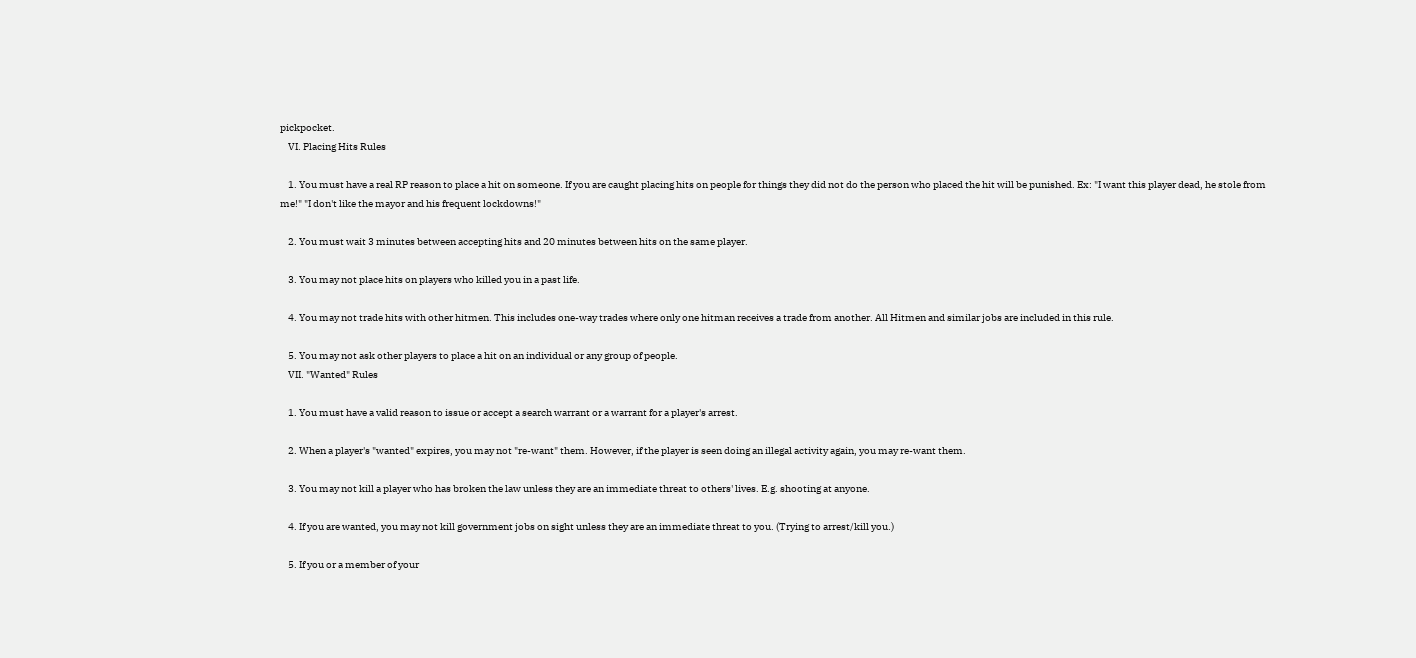pickpocket.
    VI. Placing Hits Rules

    1. You must have a real RP reason to place a hit on someone. If you are caught placing hits on people for things they did not do the person who placed the hit will be punished. Ex: "I want this player dead, he stole from me!" "I don't like the mayor and his frequent lockdowns!"

    2. You must wait 3 minutes between accepting hits and 20 minutes between hits on the same player.

    3. You may not place hits on players who killed you in a past life.

    4. You may not trade hits with other hitmen. This includes one-way trades where only one hitman receives a trade from another. All Hitmen and similar jobs are included in this rule.

    5. You may not ask other players to place a hit on an individual or any group of people.
    VII. "Wanted" Rules

    1. You must have a valid reason to issue or accept a search warrant or a warrant for a player's arrest.

    2. When a player's "wanted" expires, you may not "re-want" them. However, if the player is seen doing an illegal activity again, you may re-want them.

    3. You may not kill a player who has broken the law unless they are an immediate threat to others' lives. E.g. shooting at anyone.

    4. If you are wanted, you may not kill government jobs on sight unless they are an immediate threat to you. (Trying to arrest/kill you.)

    5. If you or a member of your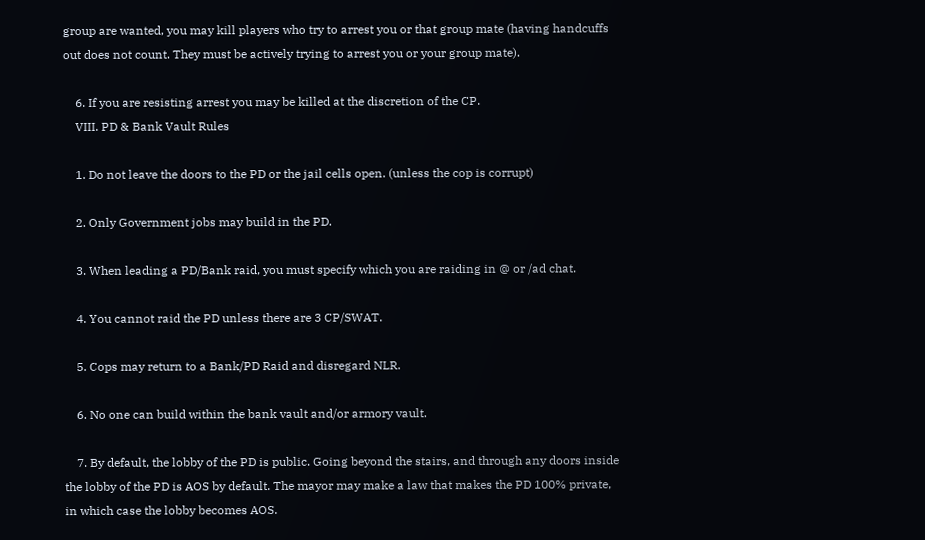group are wanted, you may kill players who try to arrest you or that group mate (having handcuffs out does not count. They must be actively trying to arrest you or your group mate).

    6. If you are resisting arrest you may be killed at the discretion of the CP.
    VIII. PD & Bank Vault Rules

    1. Do not leave the doors to the PD or the jail cells open. (unless the cop is corrupt)

    2. Only Government jobs may build in the PD.

    3. When leading a PD/Bank raid, you must specify which you are raiding in @ or /ad chat.

    4. You cannot raid the PD unless there are 3 CP/SWAT.

    5. Cops may return to a Bank/PD Raid and disregard NLR.

    6. No one can build within the bank vault and/or armory vault.

    7. By default, the lobby of the PD is public. Going beyond the stairs, and through any doors inside the lobby of the PD is AOS by default. The mayor may make a law that makes the PD 100% private, in which case the lobby becomes AOS.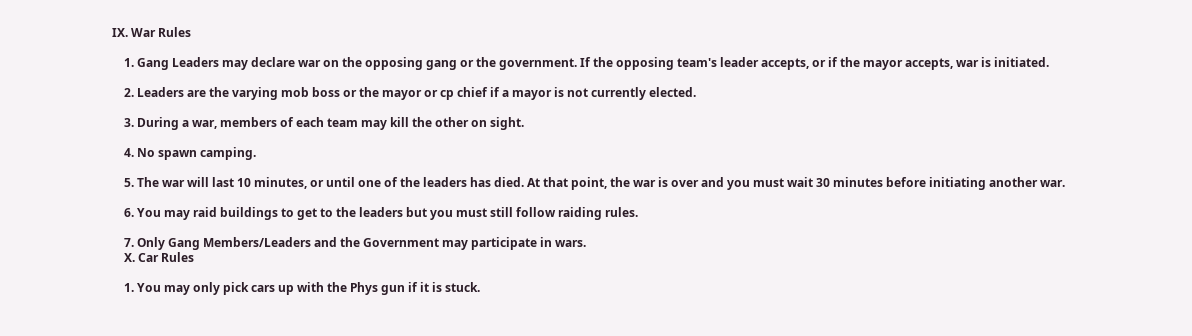IX. War Rules

    1. Gang Leaders may declare war on the opposing gang or the government. If the opposing team's leader accepts, or if the mayor accepts, war is initiated.

    2. Leaders are the varying mob boss or the mayor or cp chief if a mayor is not currently elected.

    3. During a war, members of each team may kill the other on sight.

    4. No spawn camping.

    5. The war will last 10 minutes, or until one of the leaders has died. At that point, the war is over and you must wait 30 minutes before initiating another war.

    6. You may raid buildings to get to the leaders but you must still follow raiding rules.

    7. Only Gang Members/Leaders and the Government may participate in wars.
    X. Car Rules

    1. You may only pick cars up with the Phys gun if it is stuck.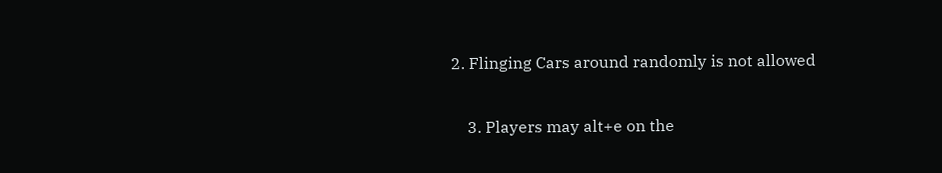2. Flinging Cars around randomly is not allowed

    3. Players may alt+e on the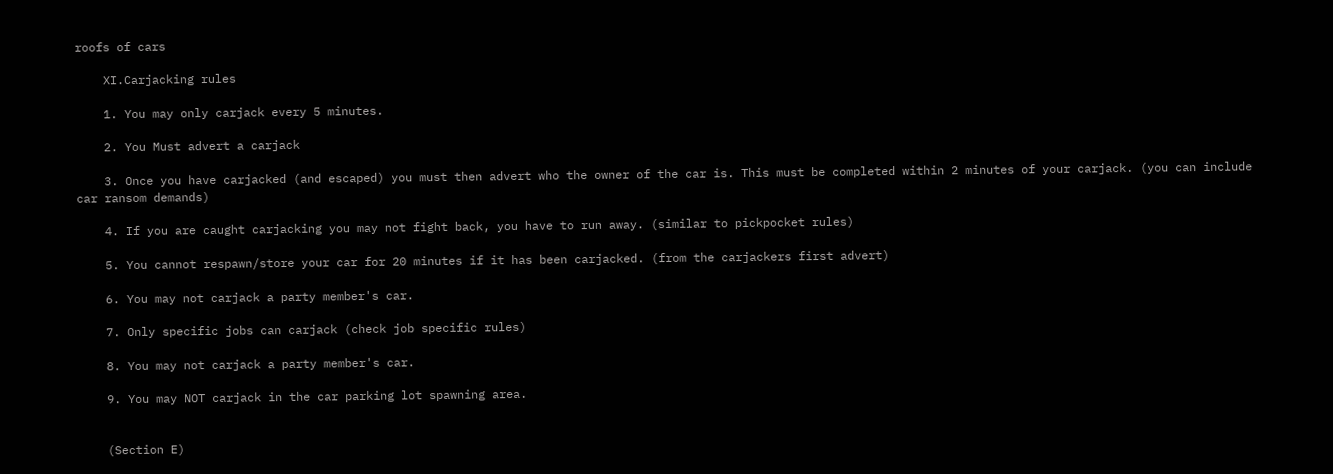roofs of cars

    XI.Carjacking rules

    1. You may only carjack every 5 minutes.

    2. You Must advert a carjack

    3. Once you have carjacked (and escaped) you must then advert who the owner of the car is. This must be completed within 2 minutes of your carjack. (you can include car ransom demands)

    4. If you are caught carjacking you may not fight back, you have to run away. (similar to pickpocket rules)

    5. You cannot respawn/store your car for 20 minutes if it has been carjacked. (from the carjackers first advert)

    6. You may not carjack a party member's car.

    7. Only specific jobs can carjack (check job specific rules)

    8. You may not carjack a party member's car.

    9. You may NOT carjack in the car parking lot spawning area.


    (Section E)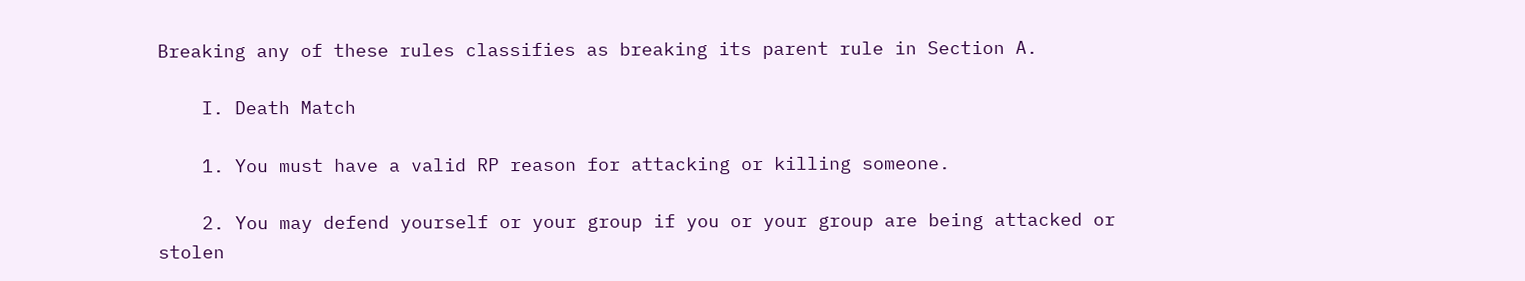Breaking any of these rules classifies as breaking its parent rule in Section A.

    I. Death Match

    1. You must have a valid RP reason for attacking or killing someone.

    2. You may defend yourself or your group if you or your group are being attacked or stolen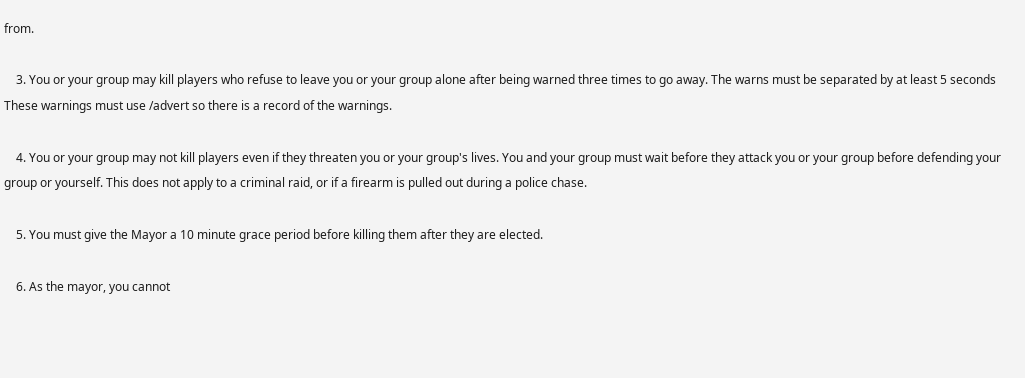from.

    3. You or your group may kill players who refuse to leave you or your group alone after being warned three times to go away. The warns must be separated by at least 5 seconds These warnings must use /advert so there is a record of the warnings.

    4. You or your group may not kill players even if they threaten you or your group's lives. You and your group must wait before they attack you or your group before defending your group or yourself. This does not apply to a criminal raid, or if a firearm is pulled out during a police chase.

    5. You must give the Mayor a 10 minute grace period before killing them after they are elected.

    6. As the mayor, you cannot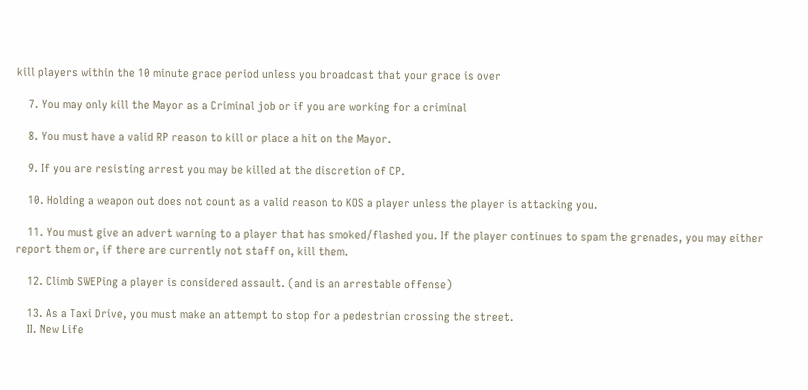kill players within the 10 minute grace period unless you broadcast that your grace is over

    7. You may only kill the Mayor as a Criminal job or if you are working for a criminal

    8. You must have a valid RP reason to kill or place a hit on the Mayor.

    9. If you are resisting arrest you may be killed at the discretion of CP.

    10. Holding a weapon out does not count as a valid reason to KOS a player unless the player is attacking you.

    11. You must give an advert warning to a player that has smoked/flashed you. If the player continues to spam the grenades, you may either report them or, if there are currently not staff on, kill them.

    12. Climb SWEPing a player is considered assault. (and is an arrestable offense)

    13. As a Taxi Drive, you must make an attempt to stop for a pedestrian crossing the street.
    II. New Life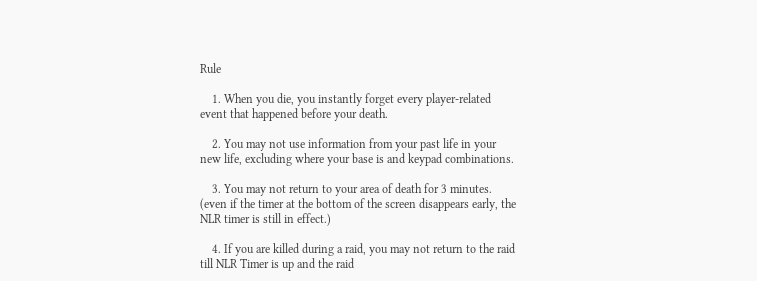Rule

    1. When you die, you instantly forget every player-related event that happened before your death.

    2. You may not use information from your past life in your new life, excluding where your base is and keypad combinations.

    3. You may not return to your area of death for 3 minutes. (even if the timer at the bottom of the screen disappears early, the NLR timer is still in effect.)

    4. If you are killed during a raid, you may not return to the raid till NLR Timer is up and the raid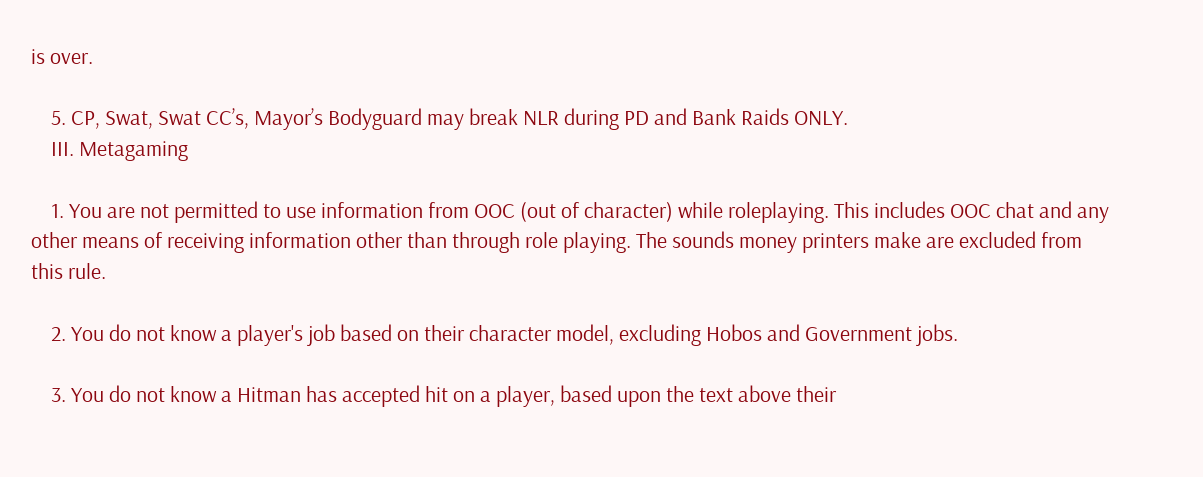is over.

    5. CP, Swat, Swat CC’s, Mayor’s Bodyguard may break NLR during PD and Bank Raids ONLY.
    III. Metagaming

    1. You are not permitted to use information from OOC (out of character) while roleplaying. This includes OOC chat and any other means of receiving information other than through role playing. The sounds money printers make are excluded from this rule.

    2. You do not know a player's job based on their character model, excluding Hobos and Government jobs.

    3. You do not know a Hitman has accepted hit on a player, based upon the text above their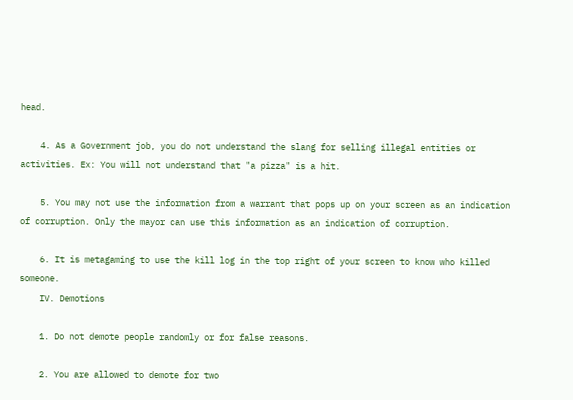head.

    4. As a Government job, you do not understand the slang for selling illegal entities or activities. Ex: You will not understand that "a pizza" is a hit.

    5. You may not use the information from a warrant that pops up on your screen as an indication of corruption. Only the mayor can use this information as an indication of corruption.

    6. It is metagaming to use the kill log in the top right of your screen to know who killed someone.
    IV. Demotions

    1. Do not demote people randomly or for false reasons.

    2. You are allowed to demote for two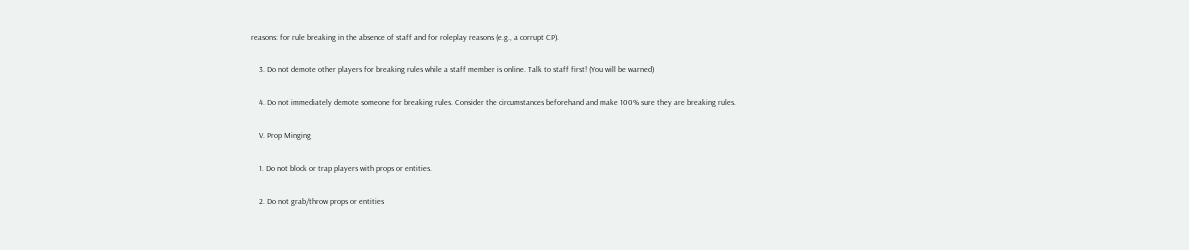reasons: for rule breaking in the absence of staff and for roleplay reasons (e.g., a corrupt CP).

    3. Do not demote other players for breaking rules while a staff member is online. Talk to staff first! (You will be warned)

    4. Do not immediately demote someone for breaking rules. Consider the circumstances beforehand and make 100% sure they are breaking rules.

    V. Prop Minging

    1. Do not block or trap players with props or entities.

    2. Do not grab/throw props or entities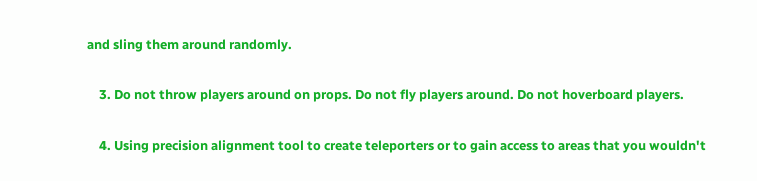and sling them around randomly.

    3. Do not throw players around on props. Do not fly players around. Do not hoverboard players.

    4. Using precision alignment tool to create teleporters or to gain access to areas that you wouldn't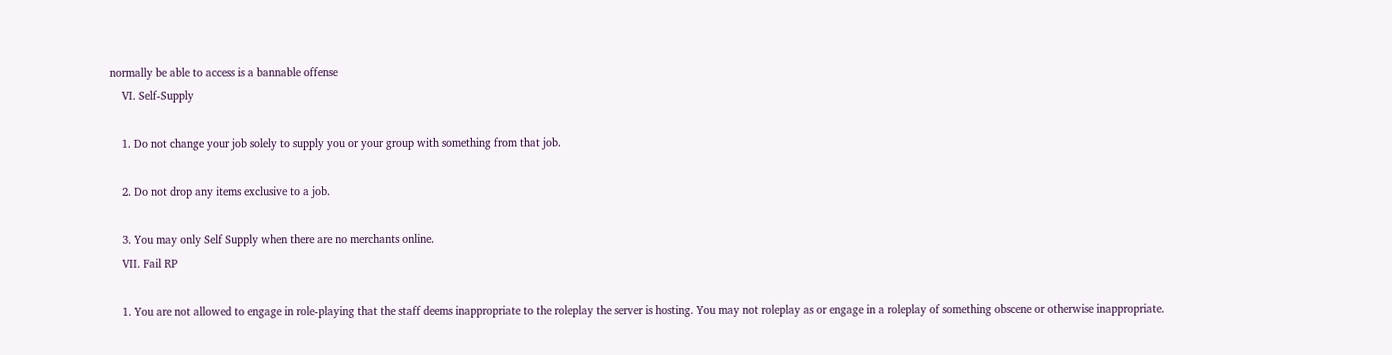normally be able to access is a bannable offense
    VI. Self-Supply

    1. Do not change your job solely to supply you or your group with something from that job.

    2. Do not drop any items exclusive to a job.

    3. You may only Self Supply when there are no merchants online.
    VII. Fail RP

    1. You are not allowed to engage in role-playing that the staff deems inappropriate to the roleplay the server is hosting. You may not roleplay as or engage in a roleplay of something obscene or otherwise inappropriate.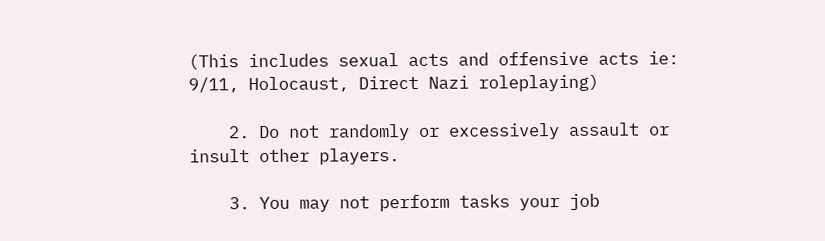(This includes sexual acts and offensive acts ie: 9/11, Holocaust, Direct Nazi roleplaying)

    2. Do not randomly or excessively assault or insult other players.

    3. You may not perform tasks your job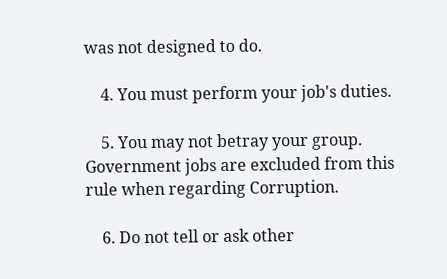was not designed to do.

    4. You must perform your job's duties.

    5. You may not betray your group. Government jobs are excluded from this rule when regarding Corruption.

    6. Do not tell or ask other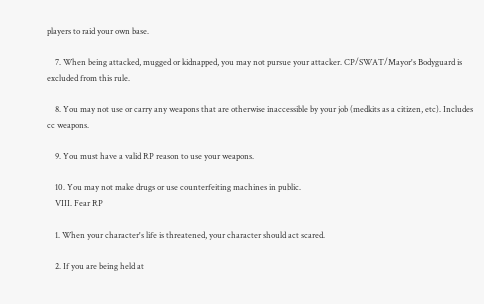players to raid your own base.

    7. When being attacked, mugged or kidnapped, you may not pursue your attacker. CP/SWAT/Mayor's Bodyguard is excluded from this rule.

    8. You may not use or carry any weapons that are otherwise inaccessible by your job (medkits as a citizen, etc). Includes cc weapons.

    9. You must have a valid RP reason to use your weapons.

    10. You may not make drugs or use counterfeiting machines in public.
    VIII. Fear RP

    1. When your character's life is threatened, your character should act scared.

    2. If you are being held at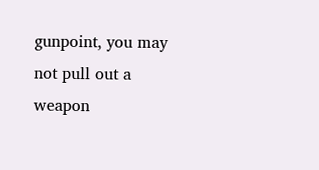gunpoint, you may not pull out a weapon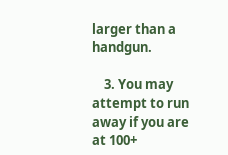larger than a handgun.

    3. You may attempt to run away if you are at 100+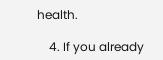health.

    4. If you already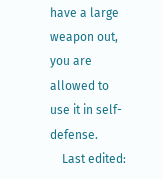have a large weapon out, you are allowed to use it in self-defense.
    Last edited: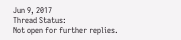Jun 9, 2017
Thread Status:
Not open for further replies.